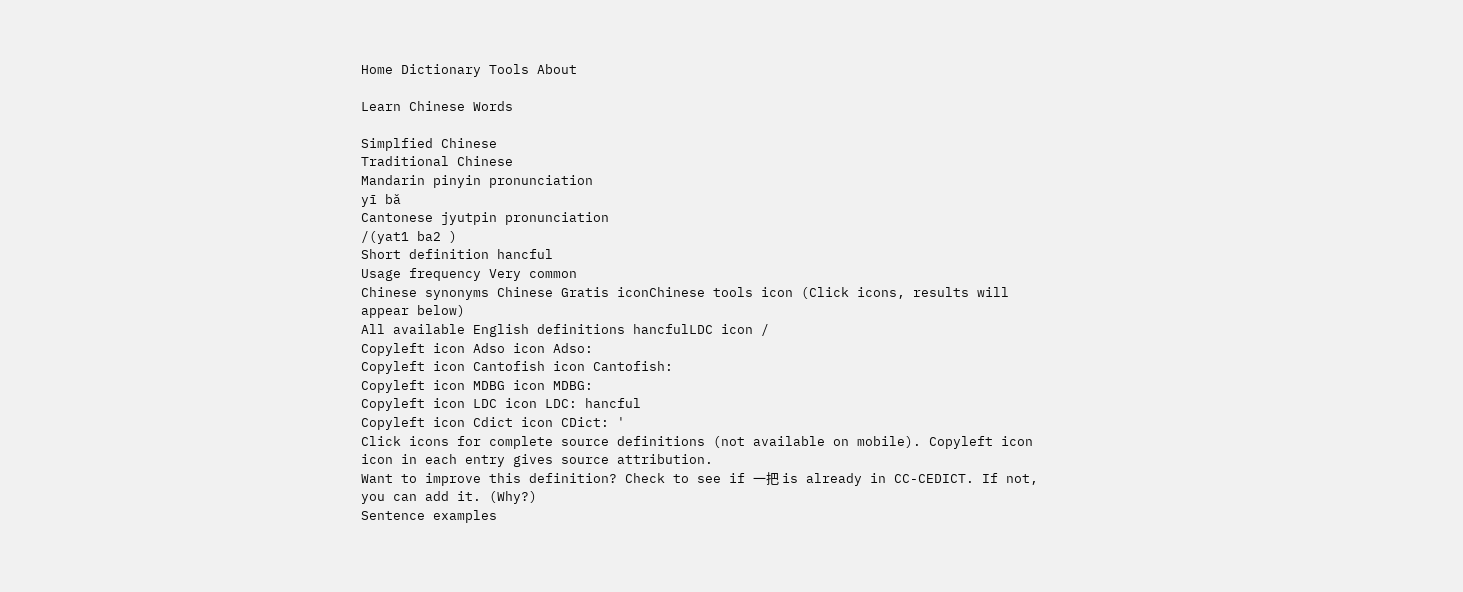Home Dictionary Tools About

Learn Chinese Words

Simplfied Chinese
Traditional Chinese
Mandarin pinyin pronunciation
yī bǎ
Cantonese jyutpin pronunciation
/(yat1 ba2 )
Short definition hancful
Usage frequency Very common
Chinese synonyms Chinese Gratis iconChinese tools icon (Click icons, results will appear below)
All available English definitions hancfulLDC icon /
Copyleft icon Adso icon Adso:
Copyleft icon Cantofish icon Cantofish:
Copyleft icon MDBG icon MDBG:
Copyleft icon LDC icon LDC: hancful
Copyleft icon Cdict icon CDict: '
Click icons for complete source definitions (not available on mobile). Copyleft icon icon in each entry gives source attribution.
Want to improve this definition? Check to see if 一把 is already in CC-CEDICT. If not, you can add it. (Why?)
Sentence examples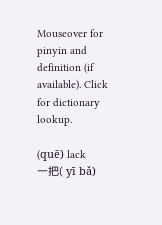Mouseover for pinyin and definition (if available). Click for dictionary lookup.

(quē) lack
一把( yī bǎ)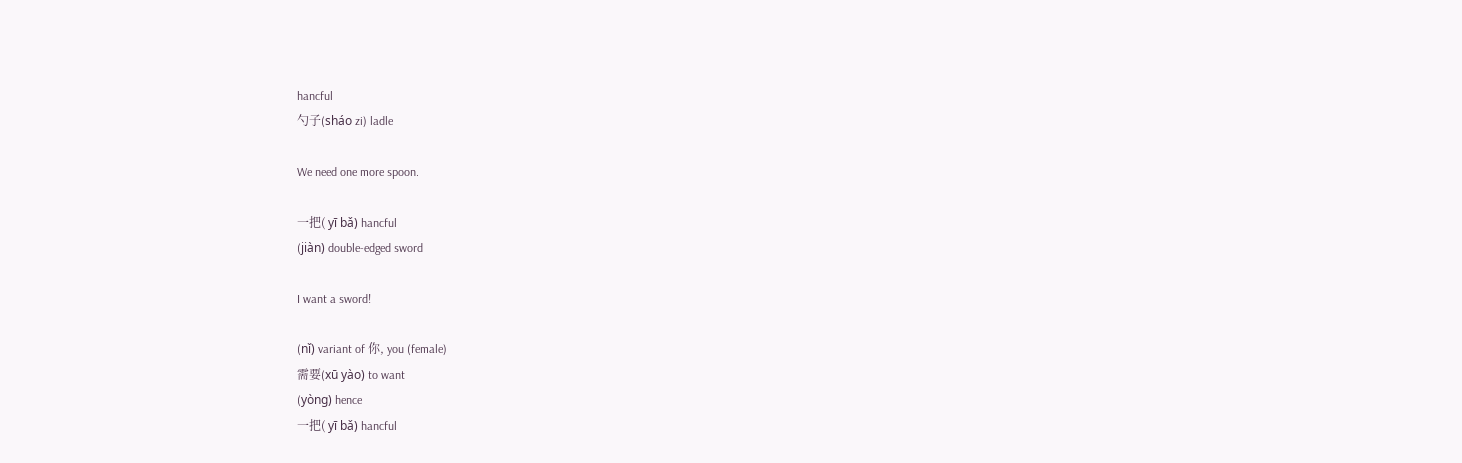hancful
勺子(sháo zi) ladle

We need one more spoon.

一把( yī bǎ) hancful
(jiàn) double-edged sword

I want a sword!

(nǐ) variant of 你, you (female)
需要(xū yào) to want
(yòng) hence
一把( yī bǎ) hancful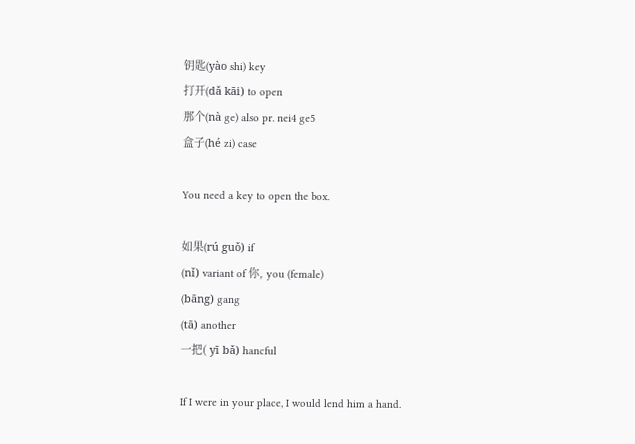钥匙(yào shi) key
打开(dǎ kāi) to open
那个(nà ge) also pr. nei4 ge5
盒子(hé zi) case

You need a key to open the box.

如果(rú guǒ) if
(nǐ) variant of 你, you (female)
(bāng) gang
(tā) another
一把( yī bǎ) hancful

If I were in your place, I would lend him a hand.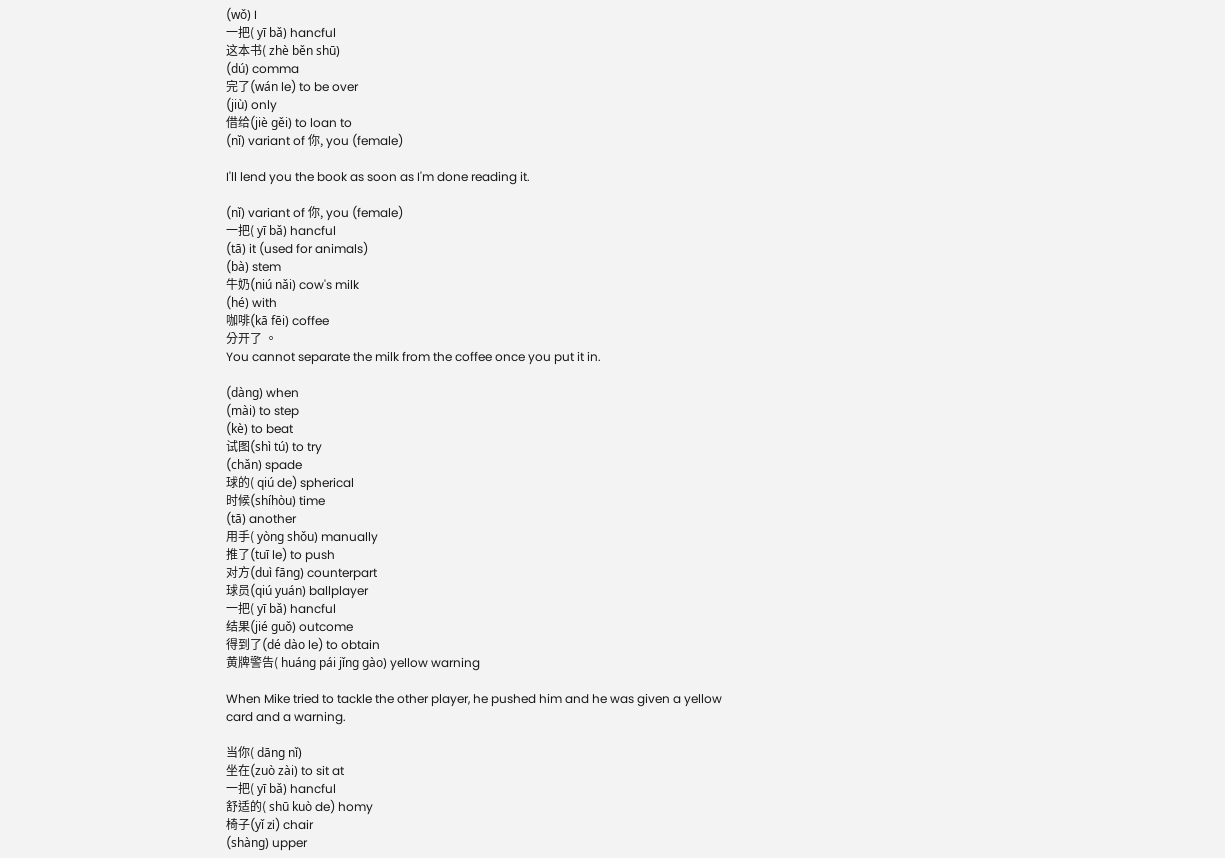(wǒ) I
一把( yī bǎ) hancful
这本书( zhè běn shū)
(dú) comma
完了(wán le) to be over
(jiù) only
借给(jiè gěi) to loan to
(nǐ) variant of 你, you (female)

I'll lend you the book as soon as I'm done reading it.

(nǐ) variant of 你, you (female)
一把( yī bǎ) hancful
(tā) it (used for animals)
(bà) stem
牛奶(niú nǎi) cow's milk
(hé) with
咖啡(kā fēi) coffee
分开了 。
You cannot separate the milk from the coffee once you put it in.

(dàng) when
(mài) to step
(kè) to beat
试图(shì tú) to try
(chǎn) spade
球的( qiú de) spherical
时候(shíhòu) time
(tā) another
用手( yòng shǒu) manually
推了(tuī le) to push
对方(duì fāng) counterpart
球员(qiú yuán) ballplayer
一把( yī bǎ) hancful
结果(jié guǒ) outcome
得到了(dé dào le) to obtain
黄牌警告( huáng pái jǐng gào) yellow warning

When Mike tried to tackle the other player, he pushed him and he was given a yellow card and a warning.

当你( dāng nǐ)
坐在(zuò zài) to sit at
一把( yī bǎ) hancful
舒适的( shū kuò de) homy
椅子(yǐ zi) chair
(shàng) upper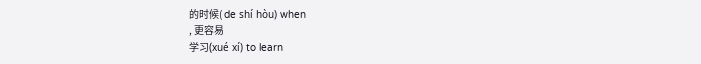的时候( de shí hòu) when
, 更容易
学习(xué xí) to learn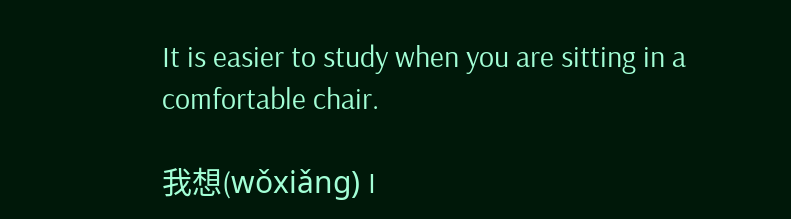It is easier to study when you are sitting in a comfortable chair.

我想(wǒxiǎng) I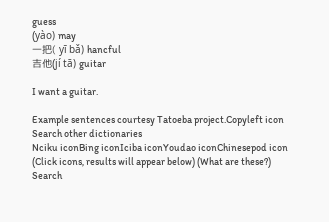guess
(yào) may
一把( yī bǎ) hancful
吉他(jí tā) guitar

I want a guitar.

Example sentences courtesy Tatoeba project.Copyleft icon
Search other dictionaries
Nciku iconBing iconIciba iconYoudao iconChinesepod icon (Click icons, results will appear below) (What are these?)
Search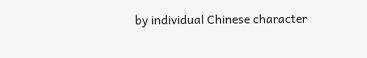by individual Chinese character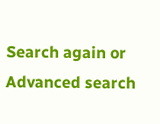Search again or Advanced search